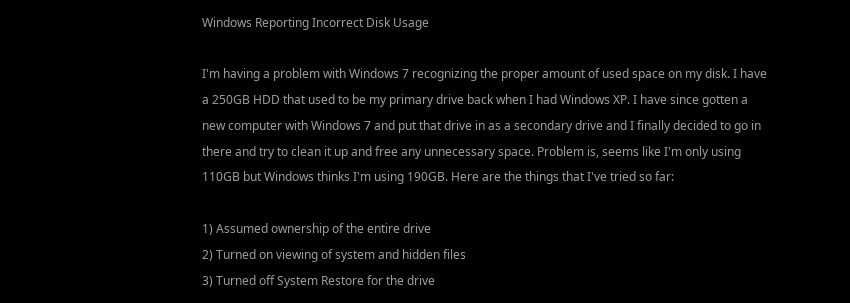Windows Reporting Incorrect Disk Usage

I'm having a problem with Windows 7 recognizing the proper amount of used space on my disk. I have a 250GB HDD that used to be my primary drive back when I had Windows XP. I have since gotten a new computer with Windows 7 and put that drive in as a secondary drive and I finally decided to go in there and try to clean it up and free any unnecessary space. Problem is, seems like I'm only using 110GB but Windows thinks I'm using 190GB. Here are the things that I've tried so far:

1) Assumed ownership of the entire drive
2) Turned on viewing of system and hidden files
3) Turned off System Restore for the drive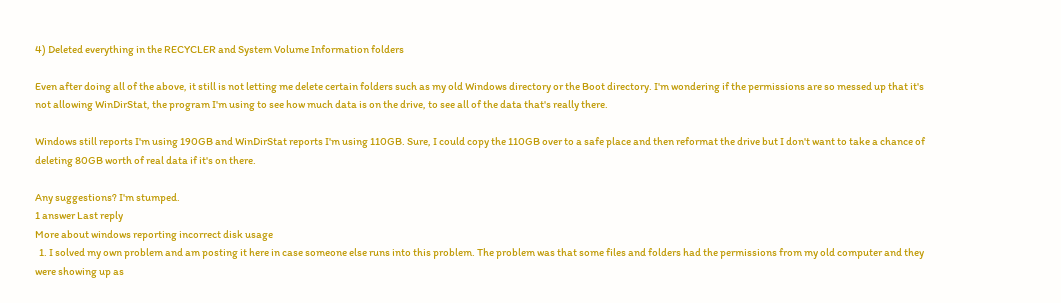4) Deleted everything in the RECYCLER and System Volume Information folders

Even after doing all of the above, it still is not letting me delete certain folders such as my old Windows directory or the Boot directory. I'm wondering if the permissions are so messed up that it's not allowing WinDirStat, the program I'm using to see how much data is on the drive, to see all of the data that's really there.

Windows still reports I'm using 190GB and WinDirStat reports I'm using 110GB. Sure, I could copy the 110GB over to a safe place and then reformat the drive but I don't want to take a chance of deleting 80GB worth of real data if it's on there.

Any suggestions? I'm stumped.
1 answer Last reply
More about windows reporting incorrect disk usage
  1. I solved my own problem and am posting it here in case someone else runs into this problem. The problem was that some files and folders had the permissions from my old computer and they were showing up as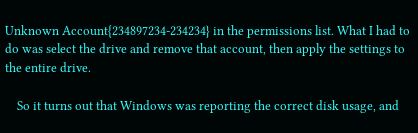Unknown Account{234897234-234234} in the permissions list. What I had to do was select the drive and remove that account, then apply the settings to the entire drive.

    So it turns out that Windows was reporting the correct disk usage, and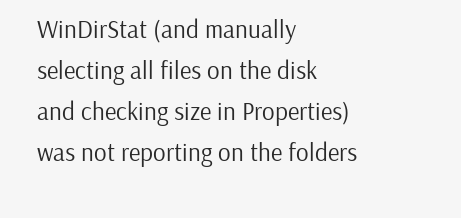WinDirStat (and manually selecting all files on the disk and checking size in Properties) was not reporting on the folders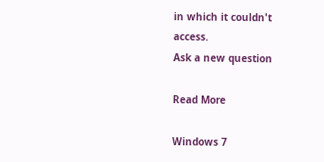in which it couldn't access.
Ask a new question

Read More

Windows 7